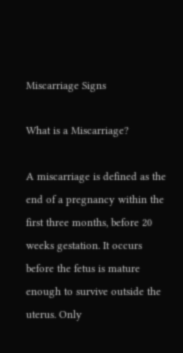Miscarriage Signs

What is a Miscarriage?

A miscarriage is defined as the end of a pregnancy within the first three months, before 20 weeks gestation. It occurs before the fetus is mature enough to survive outside the uterus. Only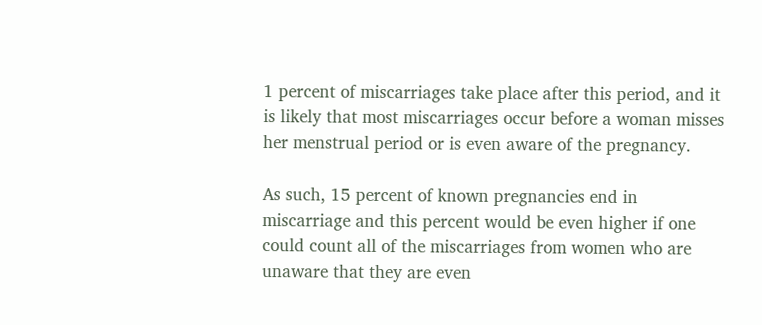1 percent of miscarriages take place after this period, and it is likely that most miscarriages occur before a woman misses her menstrual period or is even aware of the pregnancy.

As such, 15 percent of known pregnancies end in miscarriage and this percent would be even higher if one could count all of the miscarriages from women who are unaware that they are even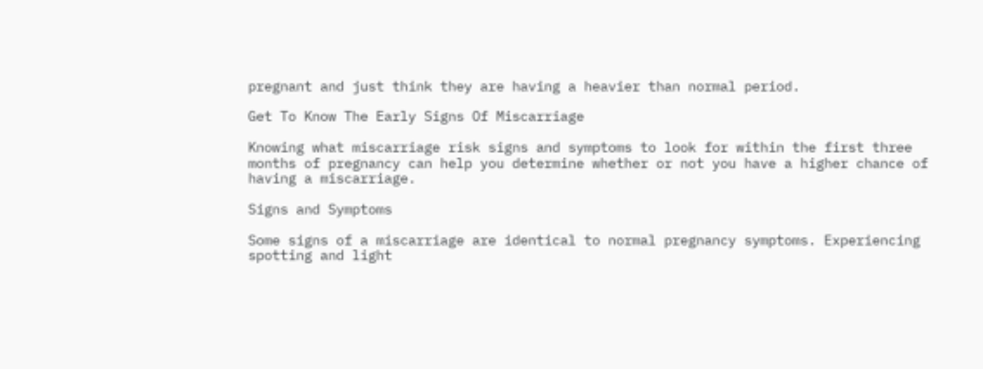pregnant and just think they are having a heavier than normal period.

Get To Know The Early Signs Of Miscarriage

Knowing what miscarriage risk signs and symptoms to look for within the first three months of pregnancy can help you determine whether or not you have a higher chance of having a miscarriage.

Signs and Symptoms

Some signs of a miscarriage are identical to normal pregnancy symptoms. Experiencing spotting and light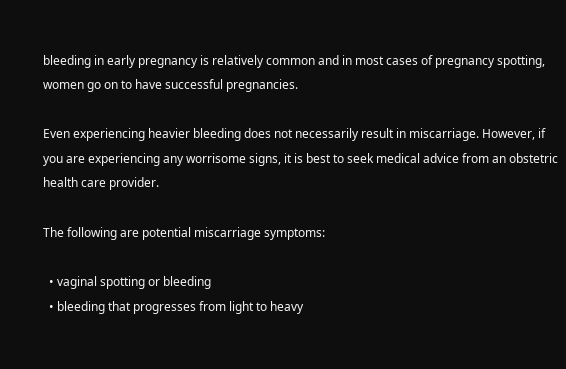bleeding in early pregnancy is relatively common and in most cases of pregnancy spotting, women go on to have successful pregnancies.

Even experiencing heavier bleeding does not necessarily result in miscarriage. However, if you are experiencing any worrisome signs, it is best to seek medical advice from an obstetric health care provider.

The following are potential miscarriage symptoms:

  • vaginal spotting or bleeding
  • bleeding that progresses from light to heavy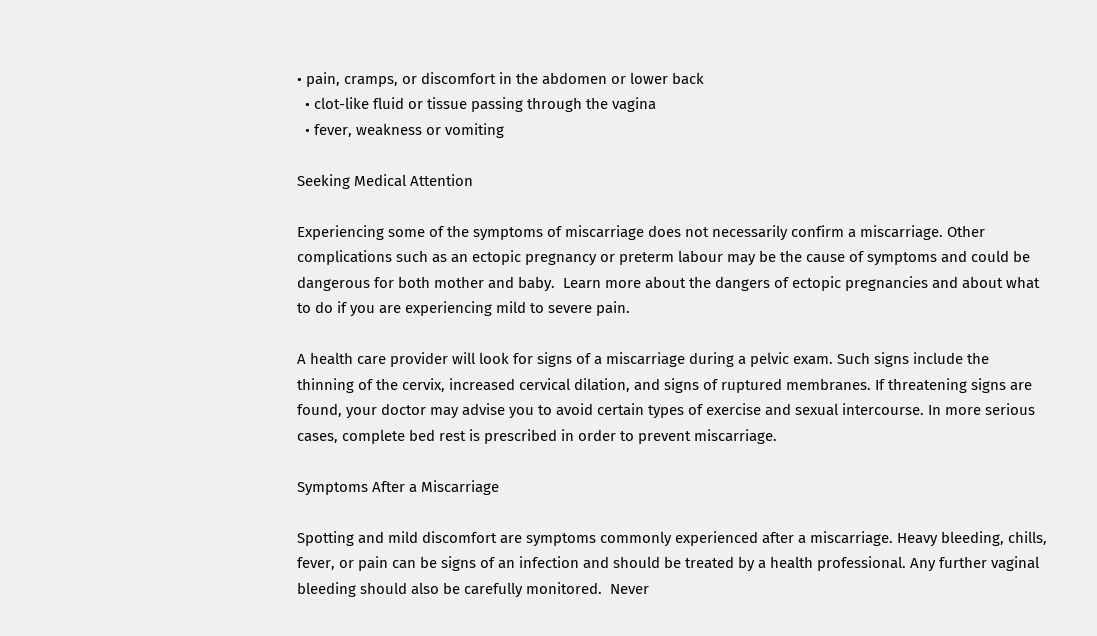• pain, cramps, or discomfort in the abdomen or lower back
  • clot-like fluid or tissue passing through the vagina
  • fever, weakness or vomiting

Seeking Medical Attention

Experiencing some of the symptoms of miscarriage does not necessarily confirm a miscarriage. Other complications such as an ectopic pregnancy or preterm labour may be the cause of symptoms and could be dangerous for both mother and baby.  Learn more about the dangers of ectopic pregnancies and about what to do if you are experiencing mild to severe pain.

A health care provider will look for signs of a miscarriage during a pelvic exam. Such signs include the thinning of the cervix, increased cervical dilation, and signs of ruptured membranes. If threatening signs are found, your doctor may advise you to avoid certain types of exercise and sexual intercourse. In more serious cases, complete bed rest is prescribed in order to prevent miscarriage.

Symptoms After a Miscarriage

Spotting and mild discomfort are symptoms commonly experienced after a miscarriage. Heavy bleeding, chills, fever, or pain can be signs of an infection and should be treated by a health professional. Any further vaginal bleeding should also be carefully monitored.  Never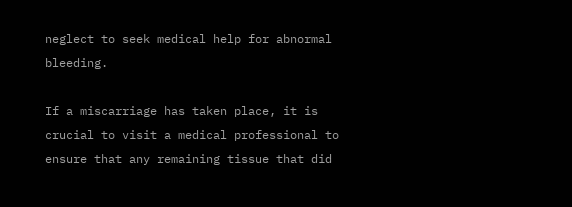neglect to seek medical help for abnormal bleeding.

If a miscarriage has taken place, it is crucial to visit a medical professional to ensure that any remaining tissue that did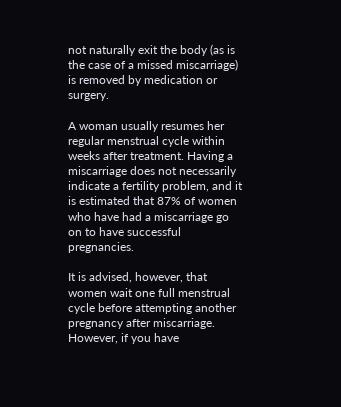not naturally exit the body (as is the case of a missed miscarriage) is removed by medication or surgery.

A woman usually resumes her regular menstrual cycle within weeks after treatment. Having a miscarriage does not necessarily indicate a fertility problem, and it is estimated that 87% of women who have had a miscarriage go on to have successful pregnancies.

It is advised, however, that women wait one full menstrual cycle before attempting another pregnancy after miscarriage.  However, if you have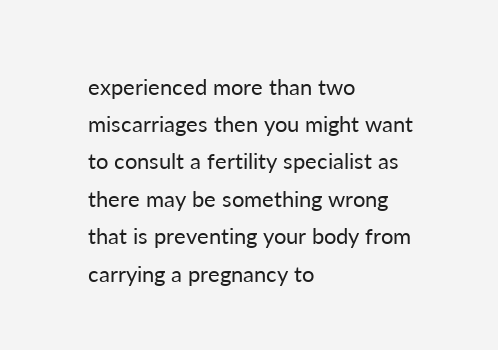experienced more than two miscarriages then you might want to consult a fertility specialist as there may be something wrong that is preventing your body from carrying a pregnancy to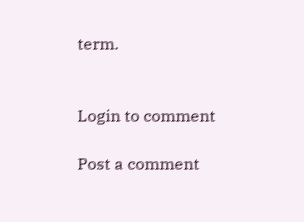term.


Login to comment

Post a comment